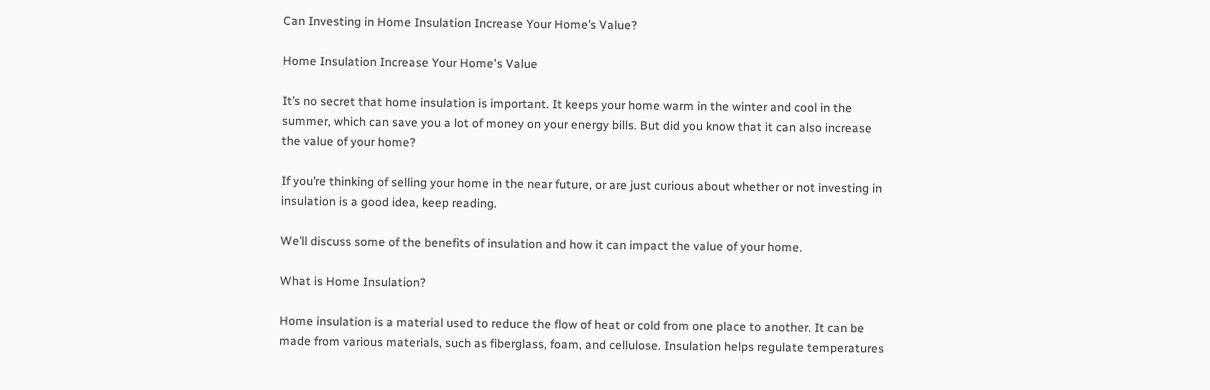Can Investing in Home Insulation Increase Your Home’s Value?

Home Insulation Increase Your Home's Value

It’s no secret that home insulation is important. It keeps your home warm in the winter and cool in the summer, which can save you a lot of money on your energy bills. But did you know that it can also increase the value of your home?

If you’re thinking of selling your home in the near future, or are just curious about whether or not investing in insulation is a good idea, keep reading.

We’ll discuss some of the benefits of insulation and how it can impact the value of your home.

What is Home Insulation?

Home insulation is a material used to reduce the flow of heat or cold from one place to another. It can be made from various materials, such as fiberglass, foam, and cellulose. Insulation helps regulate temperatures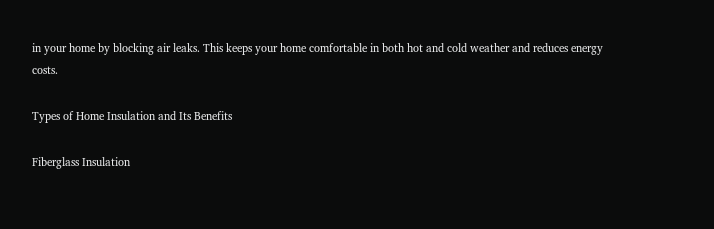in your home by blocking air leaks. This keeps your home comfortable in both hot and cold weather and reduces energy costs.

Types of Home Insulation and Its Benefits

Fiberglass Insulation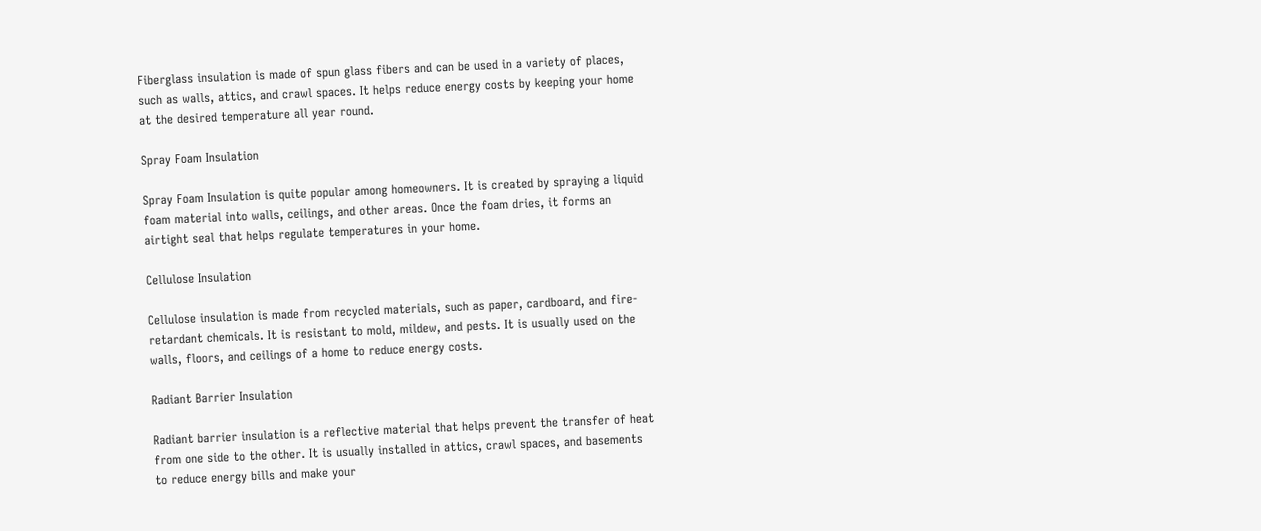Fiberglass insulation is made of spun glass fibers and can be used in a variety of places, such as walls, attics, and crawl spaces. It helps reduce energy costs by keeping your home at the desired temperature all year round.

Spray Foam Insulation

Spray Foam Insulation is quite popular among homeowners. It is created by spraying a liquid foam material into walls, ceilings, and other areas. Once the foam dries, it forms an airtight seal that helps regulate temperatures in your home.

Cellulose Insulation

Cellulose insulation is made from recycled materials, such as paper, cardboard, and fire-retardant chemicals. It is resistant to mold, mildew, and pests. It is usually used on the walls, floors, and ceilings of a home to reduce energy costs.

Radiant Barrier Insulation

Radiant barrier insulation is a reflective material that helps prevent the transfer of heat from one side to the other. It is usually installed in attics, crawl spaces, and basements to reduce energy bills and make your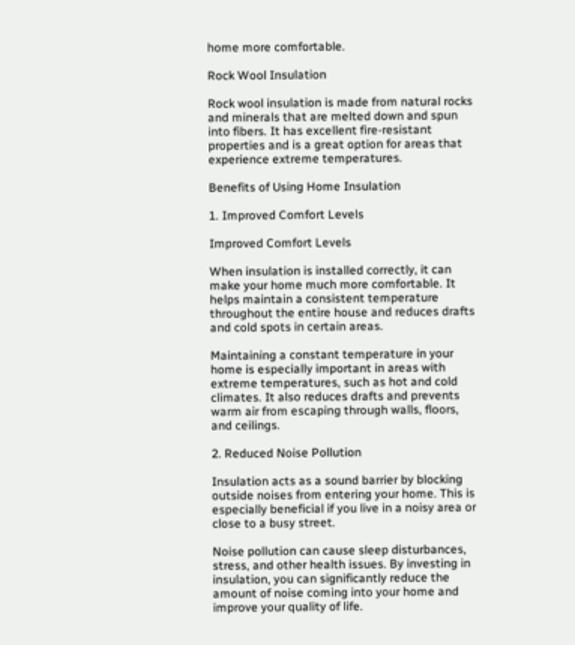home more comfortable.

Rock Wool Insulation

Rock wool insulation is made from natural rocks and minerals that are melted down and spun into fibers. It has excellent fire-resistant properties and is a great option for areas that experience extreme temperatures.

Benefits of Using Home Insulation

1. Improved Comfort Levels

Improved Comfort Levels

When insulation is installed correctly, it can make your home much more comfortable. It helps maintain a consistent temperature throughout the entire house and reduces drafts and cold spots in certain areas.

Maintaining a constant temperature in your home is especially important in areas with extreme temperatures, such as hot and cold climates. It also reduces drafts and prevents warm air from escaping through walls, floors, and ceilings.

2. Reduced Noise Pollution

Insulation acts as a sound barrier by blocking outside noises from entering your home. This is especially beneficial if you live in a noisy area or close to a busy street.

Noise pollution can cause sleep disturbances, stress, and other health issues. By investing in insulation, you can significantly reduce the amount of noise coming into your home and improve your quality of life.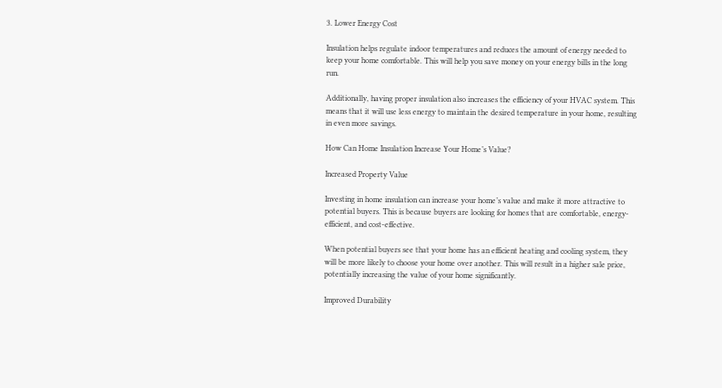3. Lower Energy Cost

Insulation helps regulate indoor temperatures and reduces the amount of energy needed to keep your home comfortable. This will help you save money on your energy bills in the long run.

Additionally, having proper insulation also increases the efficiency of your HVAC system. This means that it will use less energy to maintain the desired temperature in your home, resulting in even more savings.

How Can Home Insulation Increase Your Home’s Value?

Increased Property Value

Investing in home insulation can increase your home’s value and make it more attractive to potential buyers. This is because buyers are looking for homes that are comfortable, energy-efficient, and cost-effective.

When potential buyers see that your home has an efficient heating and cooling system, they will be more likely to choose your home over another. This will result in a higher sale price, potentially increasing the value of your home significantly.

Improved Durability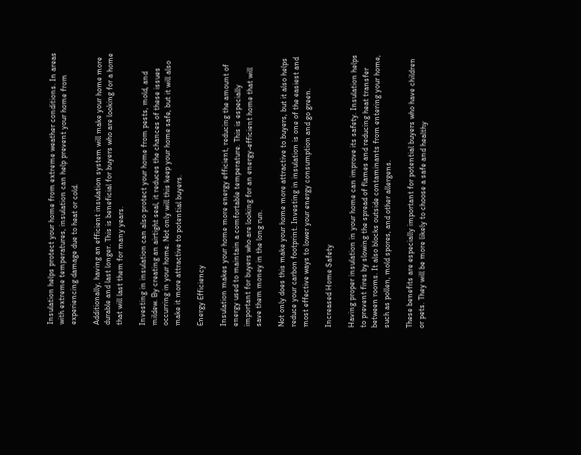Insulation helps protect your home from extreme weather conditions. In areas with extreme temperatures, insulation can help prevent your home from experiencing damage due to heat or cold.

Additionally, having an efficient insulation system will make your home more durable and last longer. This is beneficial for buyers who are looking for a home that will last them for many years.

Investing in insulation can also protect your home from pests, mold, and mildew. By creating an airtight seal, it reduces the chances of these issues occurring in your home. Not only will this keep your home safe, but it will also make it more attractive to potential buyers.

Energy Efficiency

Insulation makes your home more energy efficient, reducing the amount of energy used to maintain a comfortable temperature. This is especially important for buyers who are looking for an energy-efficient home that will save them money in the long run.

Not only does this make your home more attractive to buyers, but it also helps reduce your carbon footprint. Investing in insulation is one of the easiest and most effective ways to lower your energy consumption and go green.

Increased Home Safety

Having proper insulation in your home can improve its safety. Insulation helps to prevent fires by slowing the spread of flames and reducing heat transfer between rooms. It also blocks outside contaminants from entering your home, such as pollen, mold spores, and other allergens.

These benefits are especially important for potential buyers who have children or pets. They will be more likely to choose a safe and healthy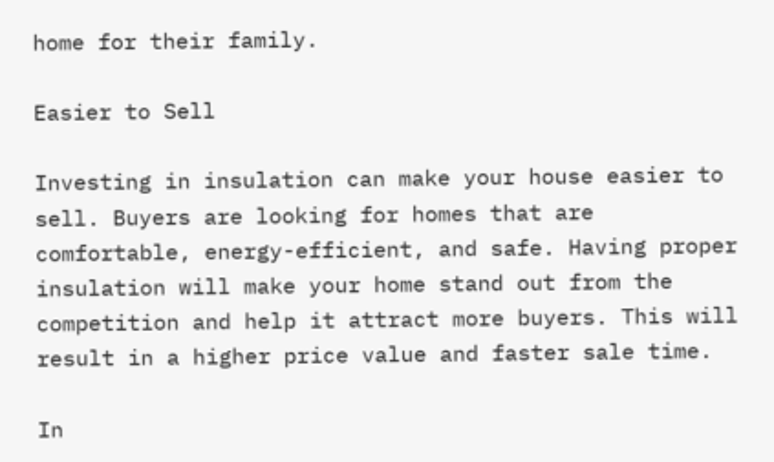home for their family.

Easier to Sell

Investing in insulation can make your house easier to sell. Buyers are looking for homes that are comfortable, energy-efficient, and safe. Having proper insulation will make your home stand out from the competition and help it attract more buyers. This will result in a higher price value and faster sale time.

In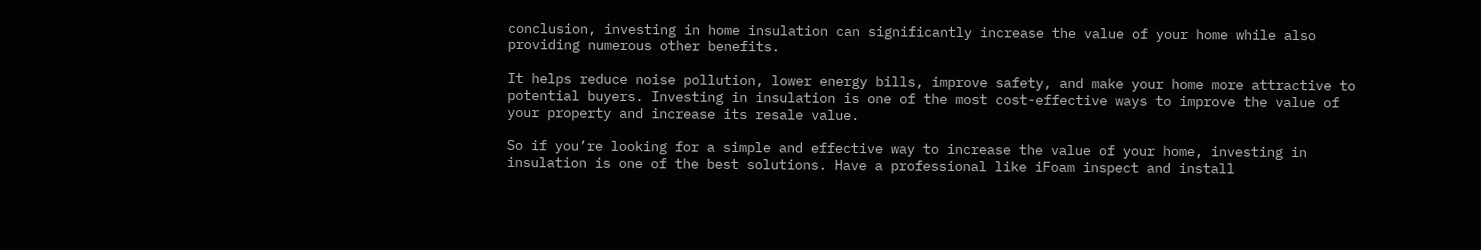conclusion, investing in home insulation can significantly increase the value of your home while also providing numerous other benefits.

It helps reduce noise pollution, lower energy bills, improve safety, and make your home more attractive to potential buyers. Investing in insulation is one of the most cost-effective ways to improve the value of your property and increase its resale value.

So if you’re looking for a simple and effective way to increase the value of your home, investing in insulation is one of the best solutions. Have a professional like iFoam inspect and install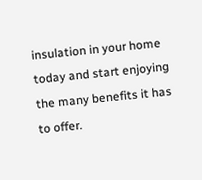insulation in your home today and start enjoying the many benefits it has to offer.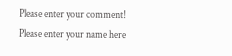Please enter your comment!
Please enter your name here